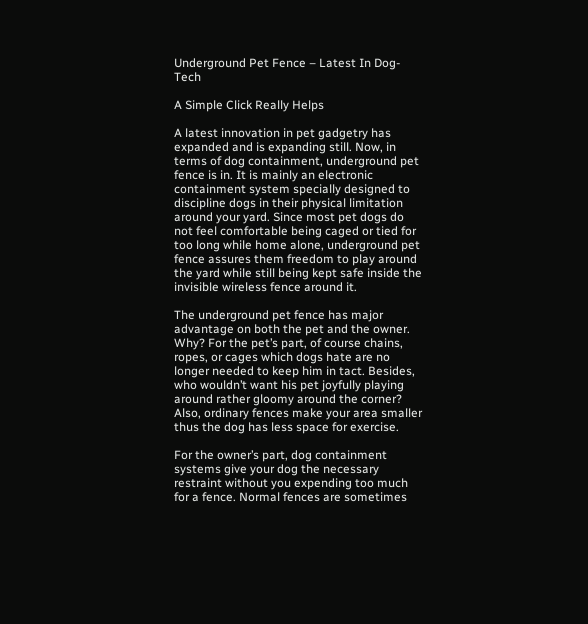Underground Pet Fence – Latest In Dog-Tech

A Simple Click Really Helps

A latest innovation in pet gadgetry has expanded and is expanding still. Now, in terms of dog containment, underground pet fence is in. It is mainly an electronic containment system specially designed to discipline dogs in their physical limitation around your yard. Since most pet dogs do not feel comfortable being caged or tied for too long while home alone, underground pet fence assures them freedom to play around the yard while still being kept safe inside the invisible wireless fence around it.

The underground pet fence has major advantage on both the pet and the owner. Why? For the pet’s part, of course chains, ropes, or cages which dogs hate are no longer needed to keep him in tact. Besides, who wouldn’t want his pet joyfully playing around rather gloomy around the corner? Also, ordinary fences make your area smaller thus the dog has less space for exercise.

For the owner’s part, dog containment systems give your dog the necessary restraint without you expending too much for a fence. Normal fences are sometimes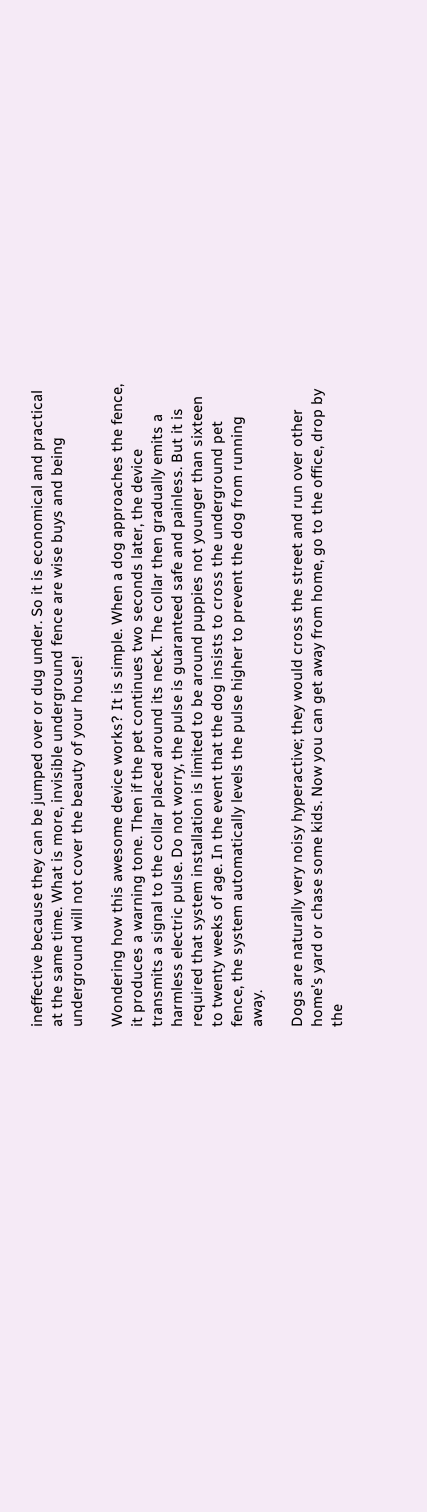ineffective because they can be jumped over or dug under. So it is economical and practical at the same time. What is more, invisible underground fence are wise buys and being underground will not cover the beauty of your house!

Wondering how this awesome device works? It is simple. When a dog approaches the fence, it produces a warning tone. Then if the pet continues two seconds later, the device transmits a signal to the collar placed around its neck. The collar then gradually emits a harmless electric pulse. Do not worry, the pulse is guaranteed safe and painless. But it is required that system installation is limited to be around puppies not younger than sixteen to twenty weeks of age. In the event that the dog insists to cross the underground pet fence, the system automatically levels the pulse higher to prevent the dog from running away.

Dogs are naturally very noisy hyperactive; they would cross the street and run over other home’s yard or chase some kids. Now you can get away from home, go to the office, drop by the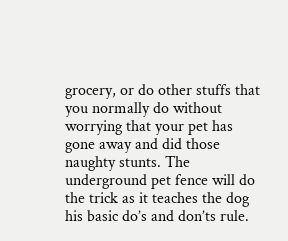grocery, or do other stuffs that you normally do without worrying that your pet has gone away and did those naughty stunts. The underground pet fence will do the trick as it teaches the dog his basic do’s and don’ts rule.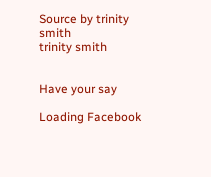Source by trinity smith
trinity smith


Have your say

Loading Facebook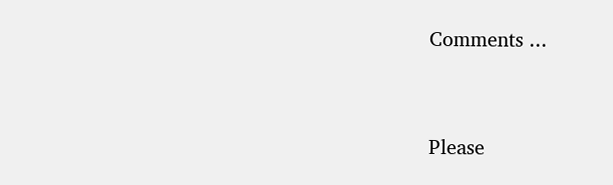Comments ...


Please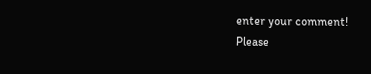enter your comment!
Please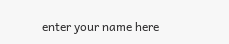enter your name here